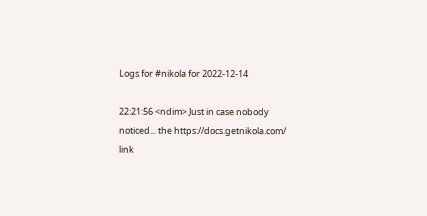Logs for #nikola for 2022-12-14

22:21:56 <ndim> Just in case nobody noticed... the https://docs.getnikola.com/ link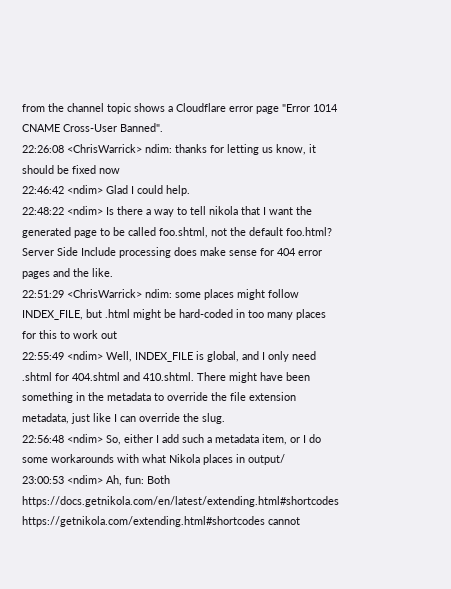from the channel topic shows a Cloudflare error page "Error 1014 CNAME Cross-User Banned".
22:26:08 <ChrisWarrick> ndim: thanks for letting us know, it should be fixed now
22:46:42 <ndim> Glad I could help.
22:48:22 <ndim> Is there a way to tell nikola that I want the generated page to be called foo.shtml, not the default foo.html? Server Side Include processing does make sense for 404 error pages and the like.
22:51:29 <ChrisWarrick> ndim: some places might follow INDEX_FILE, but .html might be hard-coded in too many places for this to work out
22:55:49 <ndim> Well, INDEX_FILE is global, and I only need .shtml for 404.shtml and 410.shtml. There might have been something in the metadata to override the file extension  metadata, just like I can override the slug.
22:56:48 <ndim> So, either I add such a metadata item, or I do some workarounds with what Nikola places in output/
23:00:53 <ndim> Ah, fun: Both https://docs.getnikola.com/en/latest/extending.html#shortcodes https://getnikola.com/extending.html#shortcodes cannot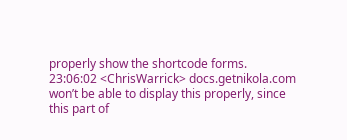properly show the shortcode forms.
23:06:02 <ChrisWarrick> docs.getnikola.com won’t be able to display this properly, since this part of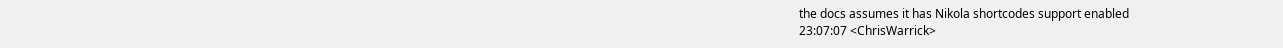the docs assumes it has Nikola shortcodes support enabled
23:07:07 <ChrisWarrick>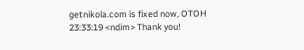getnikola.com is fixed now, OTOH
23:33:19 <ndim> Thank you!